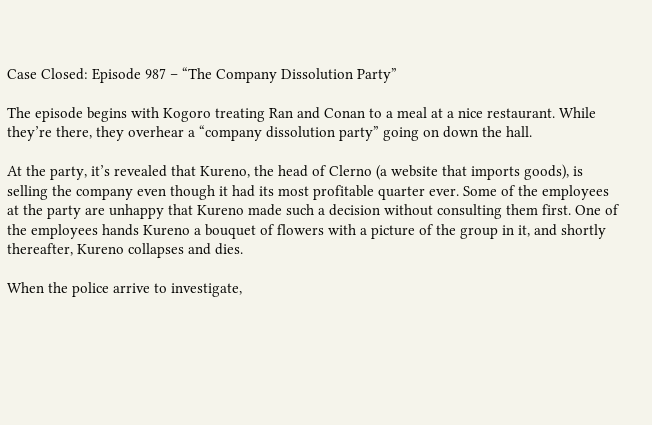Case Closed: Episode 987 – “The Company Dissolution Party”

The episode begins with Kogoro treating Ran and Conan to a meal at a nice restaurant. While they’re there, they overhear a “company dissolution party” going on down the hall.

At the party, it’s revealed that Kureno, the head of Clerno (a website that imports goods), is selling the company even though it had its most profitable quarter ever. Some of the employees at the party are unhappy that Kureno made such a decision without consulting them first. One of the employees hands Kureno a bouquet of flowers with a picture of the group in it, and shortly thereafter, Kureno collapses and dies.

When the police arrive to investigate,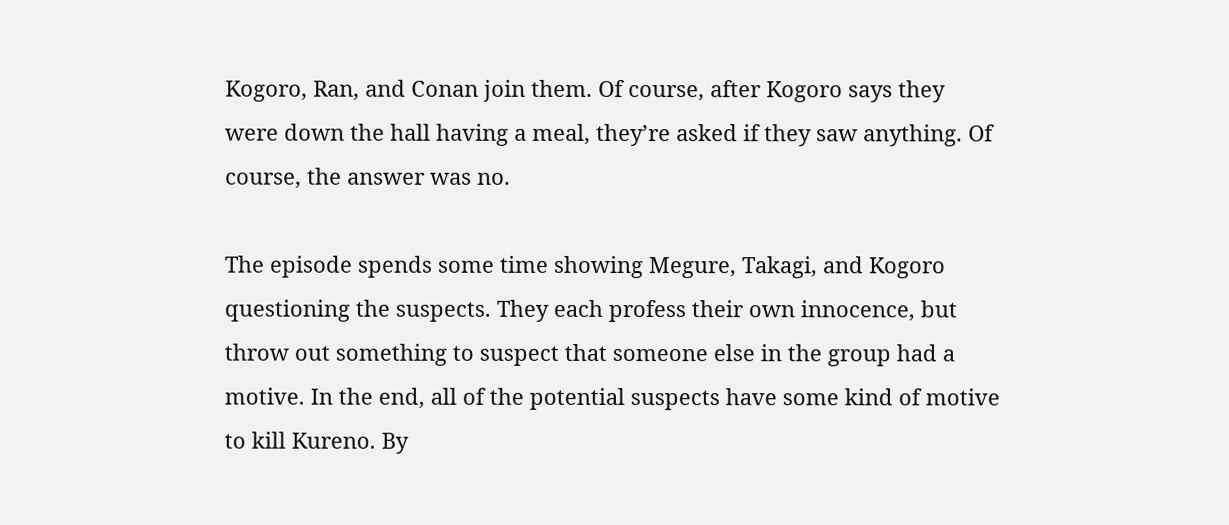Kogoro, Ran, and Conan join them. Of course, after Kogoro says they were down the hall having a meal, they’re asked if they saw anything. Of course, the answer was no.

The episode spends some time showing Megure, Takagi, and Kogoro questioning the suspects. They each profess their own innocence, but throw out something to suspect that someone else in the group had a motive. In the end, all of the potential suspects have some kind of motive to kill Kureno. By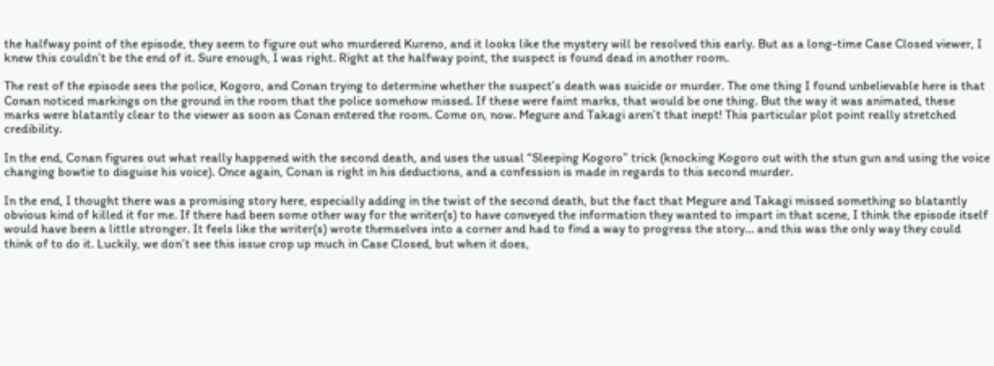the halfway point of the episode, they seem to figure out who murdered Kureno, and it looks like the mystery will be resolved this early. But as a long-time Case Closed viewer, I knew this couldn’t be the end of it. Sure enough, I was right. Right at the halfway point, the suspect is found dead in another room.

The rest of the episode sees the police, Kogoro, and Conan trying to determine whether the suspect’s death was suicide or murder. The one thing I found unbelievable here is that Conan noticed markings on the ground in the room that the police somehow missed. If these were faint marks, that would be one thing. But the way it was animated, these marks were blatantly clear to the viewer as soon as Conan entered the room. Come on, now. Megure and Takagi aren’t that inept! This particular plot point really stretched credibility.

In the end, Conan figures out what really happened with the second death, and uses the usual “Sleeping Kogoro” trick (knocking Kogoro out with the stun gun and using the voice changing bowtie to disguise his voice). Once again, Conan is right in his deductions, and a confession is made in regards to this second murder.

In the end, I thought there was a promising story here, especially adding in the twist of the second death, but the fact that Megure and Takagi missed something so blatantly obvious kind of killed it for me. If there had been some other way for the writer(s) to have conveyed the information they wanted to impart in that scene, I think the episode itself would have been a little stronger. It feels like the writer(s) wrote themselves into a corner and had to find a way to progress the story… and this was the only way they could think of to do it. Luckily, we don’t see this issue crop up much in Case Closed, but when it does,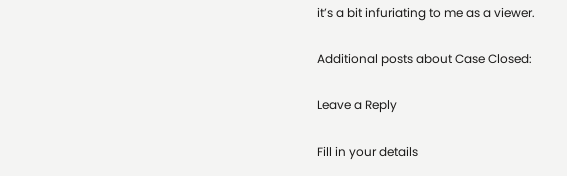it’s a bit infuriating to me as a viewer.

Additional posts about Case Closed:

Leave a Reply

Fill in your details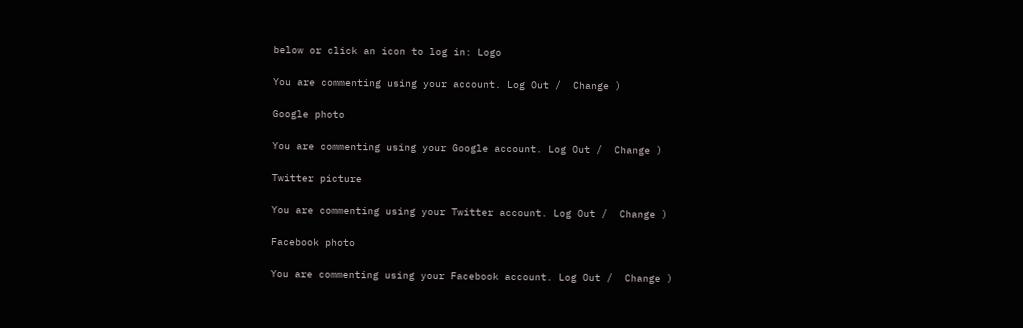below or click an icon to log in: Logo

You are commenting using your account. Log Out /  Change )

Google photo

You are commenting using your Google account. Log Out /  Change )

Twitter picture

You are commenting using your Twitter account. Log Out /  Change )

Facebook photo

You are commenting using your Facebook account. Log Out /  Change )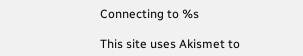Connecting to %s

This site uses Akismet to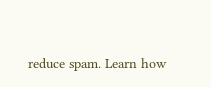reduce spam. Learn how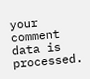your comment data is processed.